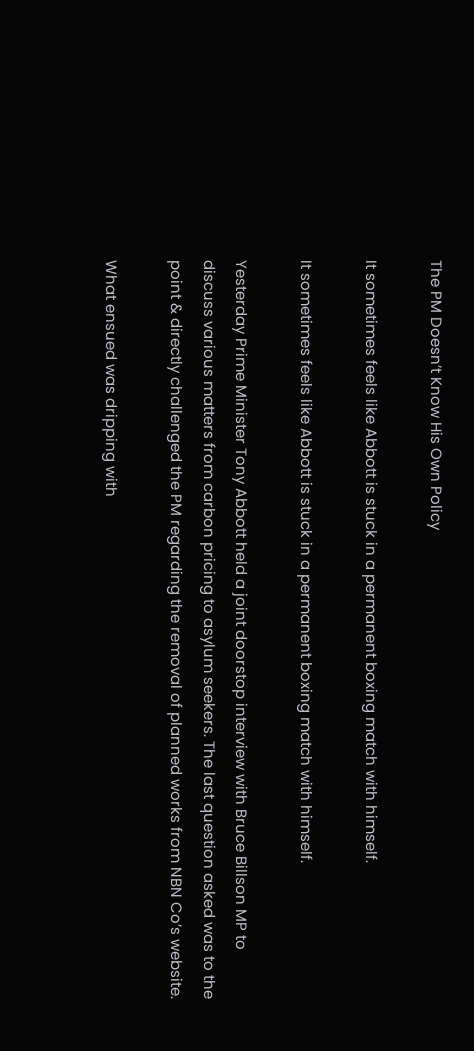The PM Doesn’t Know His Own Policy

It sometimes feels like Abbott is stuck in a permanent boxing match with himself.

It sometimes feels like Abbott is stuck in a permanent boxing match with himself.

Yesterday Prime Minister Tony Abbott held a joint doorstop interview with Bruce Billson MP to discuss various matters from carbon pricing to asylum seekers. The last question asked was to the point & directly challenged the PM regarding the removal of planned works from NBN Co’s website.

What ensued was dripping with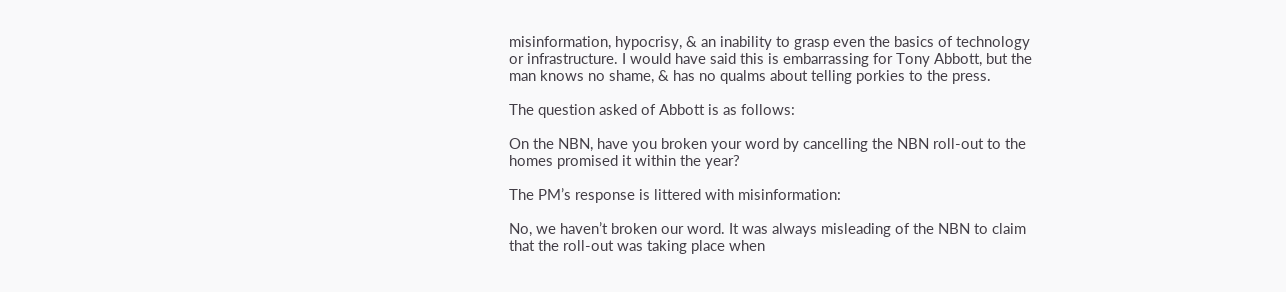misinformation, hypocrisy, & an inability to grasp even the basics of technology or infrastructure. I would have said this is embarrassing for Tony Abbott, but the man knows no shame, & has no qualms about telling porkies to the press.

The question asked of Abbott is as follows:

On the NBN, have you broken your word by cancelling the NBN roll-out to the homes promised it within the year?

The PM’s response is littered with misinformation:

No, we haven’t broken our word. It was always misleading of the NBN to claim that the roll-out was taking place when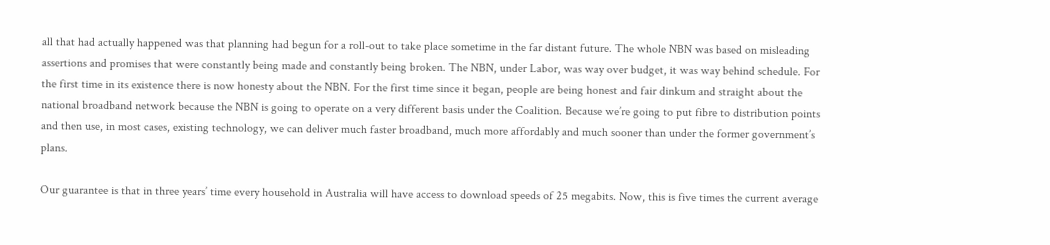all that had actually happened was that planning had begun for a roll-out to take place sometime in the far distant future. The whole NBN was based on misleading assertions and promises that were constantly being made and constantly being broken. The NBN, under Labor, was way over budget, it was way behind schedule. For the first time in its existence there is now honesty about the NBN. For the first time since it began, people are being honest and fair dinkum and straight about the national broadband network because the NBN is going to operate on a very different basis under the Coalition. Because we’re going to put fibre to distribution points and then use, in most cases, existing technology, we can deliver much faster broadband, much more affordably and much sooner than under the former government’s plans.

Our guarantee is that in three years’ time every household in Australia will have access to download speeds of 25 megabits. Now, this is five times the current average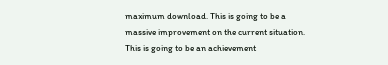maximum download. This is going to be a massive improvement on the current situation. This is going to be an achievement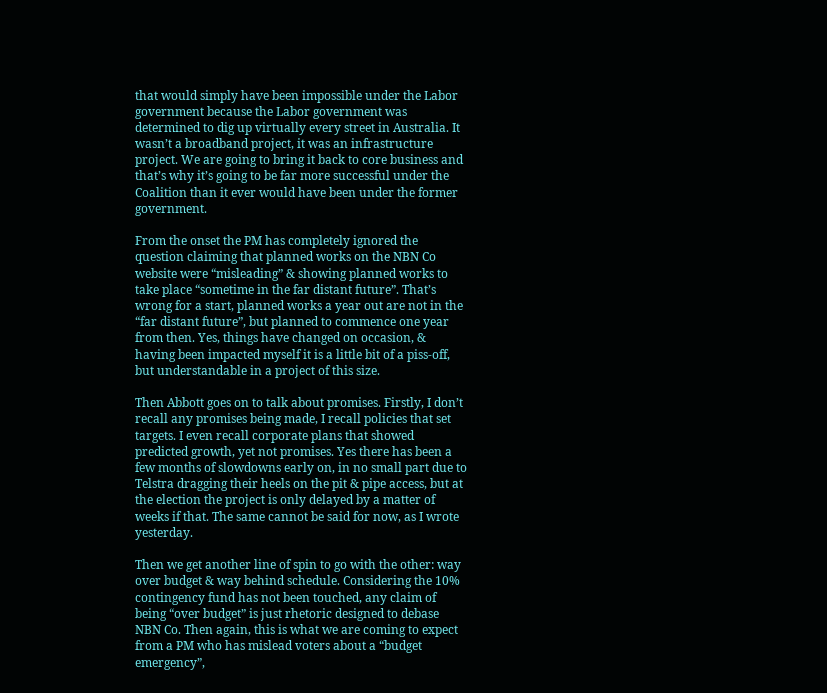that would simply have been impossible under the Labor government because the Labor government was determined to dig up virtually every street in Australia. It wasn’t a broadband project, it was an infrastructure project. We are going to bring it back to core business and that’s why it’s going to be far more successful under the Coalition than it ever would have been under the former government.

From the onset the PM has completely ignored the question claiming that planned works on the NBN Co website were “misleading” & showing planned works to take place “sometime in the far distant future”. That’s wrong for a start, planned works a year out are not in the “far distant future”, but planned to commence one year from then. Yes, things have changed on occasion, & having been impacted myself it is a little bit of a piss-off, but understandable in a project of this size.

Then Abbott goes on to talk about promises. Firstly, I don’t recall any promises being made, I recall policies that set targets. I even recall corporate plans that showed predicted growth, yet not promises. Yes there has been a few months of slowdowns early on, in no small part due to Telstra dragging their heels on the pit & pipe access, but at the election the project is only delayed by a matter of weeks if that. The same cannot be said for now, as I wrote yesterday.

Then we get another line of spin to go with the other: way over budget & way behind schedule. Considering the 10% contingency fund has not been touched, any claim of being “over budget” is just rhetoric designed to debase NBN Co. Then again, this is what we are coming to expect from a PM who has mislead voters about a “budget emergency”,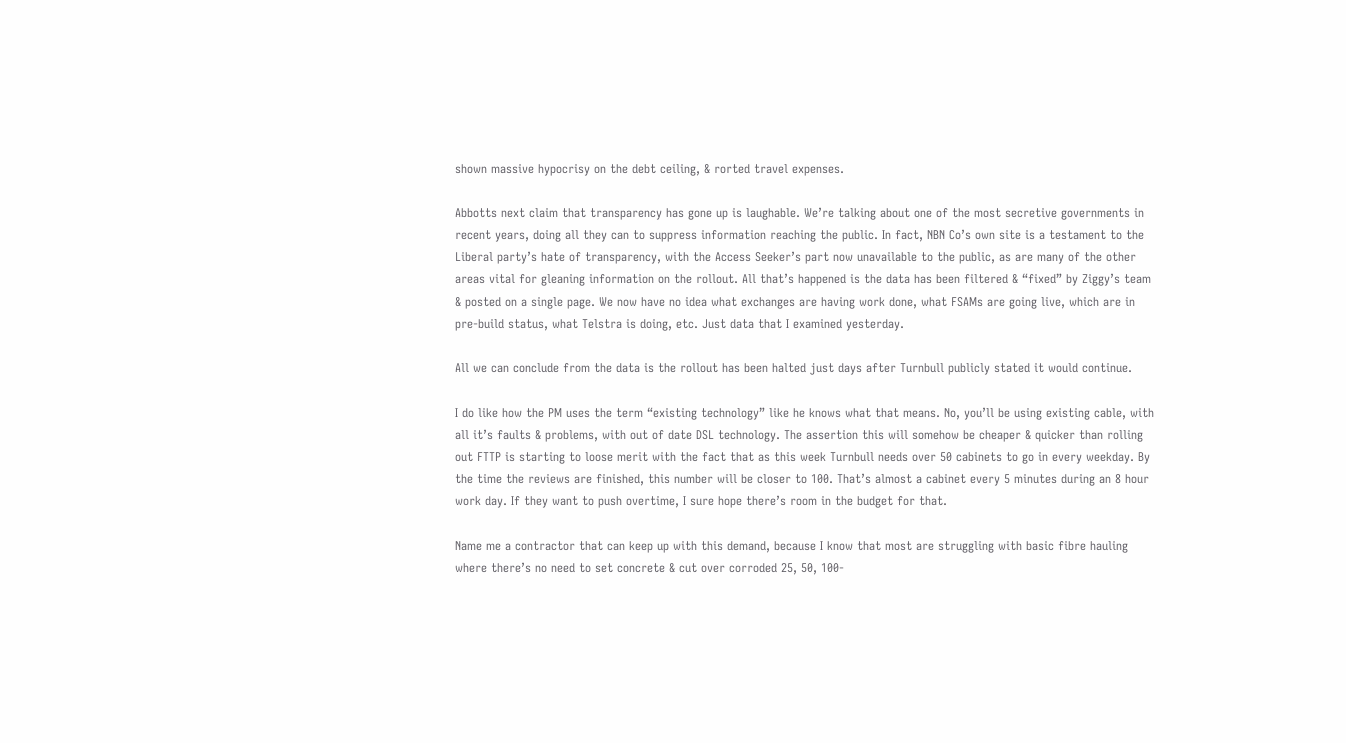shown massive hypocrisy on the debt ceiling, & rorted travel expenses.

Abbotts next claim that transparency has gone up is laughable. We’re talking about one of the most secretive governments in recent years, doing all they can to suppress information reaching the public. In fact, NBN Co’s own site is a testament to the Liberal party’s hate of transparency, with the Access Seeker’s part now unavailable to the public, as are many of the other areas vital for gleaning information on the rollout. All that’s happened is the data has been filtered & “fixed” by Ziggy’s team & posted on a single page. We now have no idea what exchanges are having work done, what FSAMs are going live, which are in pre-build status, what Telstra is doing, etc. Just data that I examined yesterday.

All we can conclude from the data is the rollout has been halted just days after Turnbull publicly stated it would continue.

I do like how the PM uses the term “existing technology” like he knows what that means. No, you’ll be using existing cable, with all it’s faults & problems, with out of date DSL technology. The assertion this will somehow be cheaper & quicker than rolling out FTTP is starting to loose merit with the fact that as this week Turnbull needs over 50 cabinets to go in every weekday. By the time the reviews are finished, this number will be closer to 100. That’s almost a cabinet every 5 minutes during an 8 hour work day. If they want to push overtime, I sure hope there’s room in the budget for that.

Name me a contractor that can keep up with this demand, because I know that most are struggling with basic fibre hauling where there’s no need to set concrete & cut over corroded 25, 50, 100-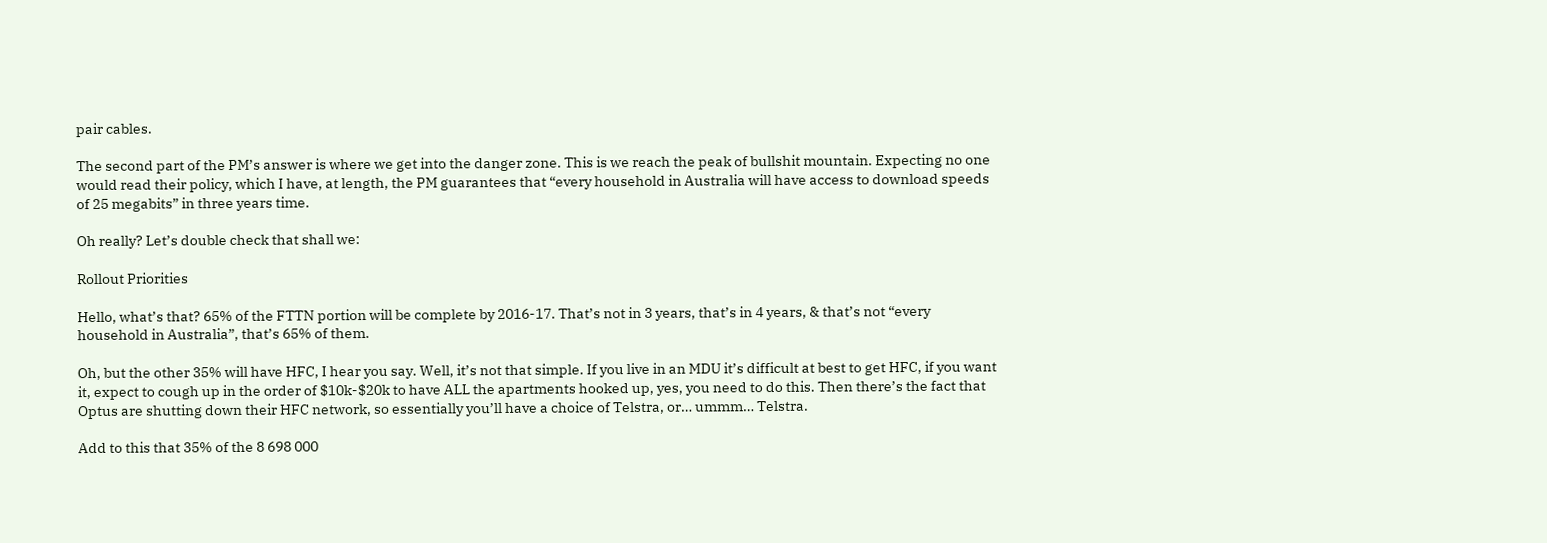pair cables.

The second part of the PM’s answer is where we get into the danger zone. This is we reach the peak of bullshit mountain. Expecting no one would read their policy, which I have, at length, the PM guarantees that “every household in Australia will have access to download speeds of 25 megabits” in three years time.

Oh really? Let’s double check that shall we:

Rollout Priorities

Hello, what’s that? 65% of the FTTN portion will be complete by 2016-17. That’s not in 3 years, that’s in 4 years, & that’s not “every household in Australia”, that’s 65% of them.

Oh, but the other 35% will have HFC, I hear you say. Well, it’s not that simple. If you live in an MDU it’s difficult at best to get HFC, if you want it, expect to cough up in the order of $10k-$20k to have ALL the apartments hooked up, yes, you need to do this. Then there’s the fact that Optus are shutting down their HFC network, so essentially you’ll have a choice of Telstra, or… ummm… Telstra.

Add to this that 35% of the 8 698 000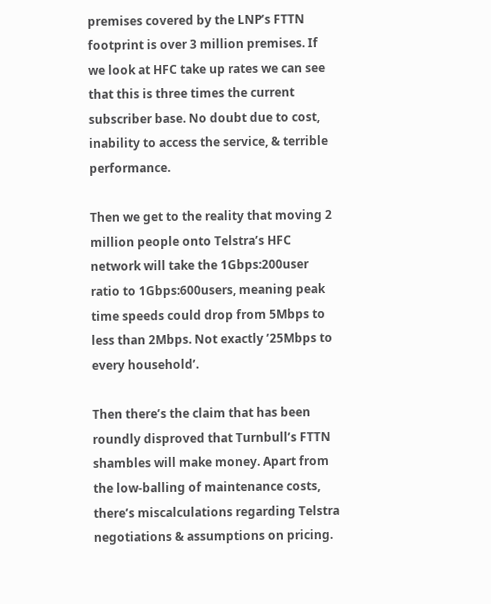premises covered by the LNP’s FTTN footprint is over 3 million premises. If we look at HFC take up rates we can see that this is three times the current subscriber base. No doubt due to cost, inability to access the service, & terrible performance.

Then we get to the reality that moving 2 million people onto Telstra’s HFC network will take the 1Gbps:200user ratio to 1Gbps:600users, meaning peak time speeds could drop from 5Mbps to less than 2Mbps. Not exactly ’25Mbps to every household’.

Then there’s the claim that has been roundly disproved that Turnbull’s FTTN shambles will make money. Apart from the low-balling of maintenance costs, there’s miscalculations regarding Telstra negotiations & assumptions on pricing.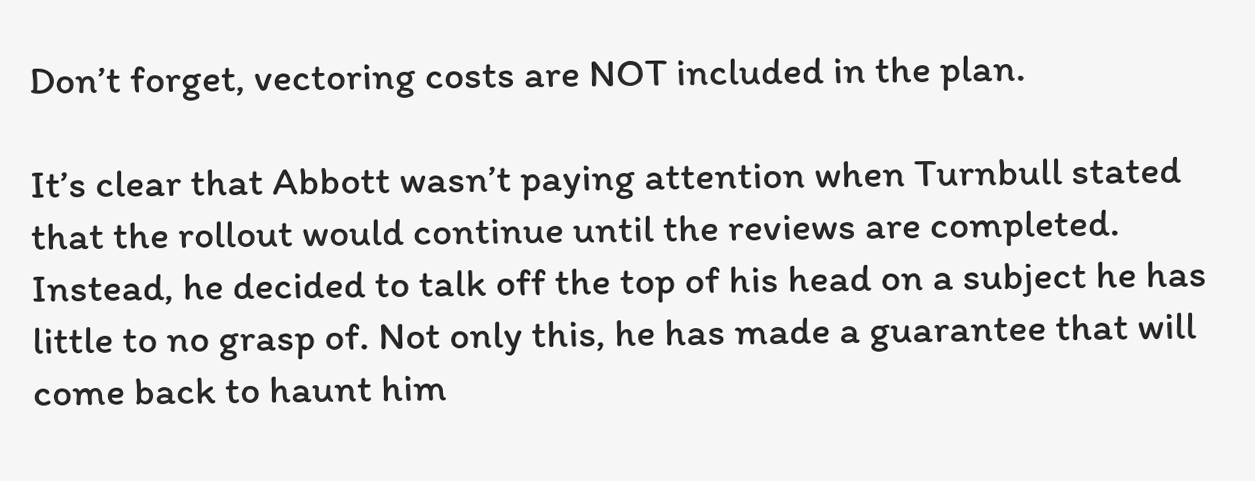Don’t forget, vectoring costs are NOT included in the plan.

It’s clear that Abbott wasn’t paying attention when Turnbull stated that the rollout would continue until the reviews are completed. Instead, he decided to talk off the top of his head on a subject he has little to no grasp of. Not only this, he has made a guarantee that will come back to haunt him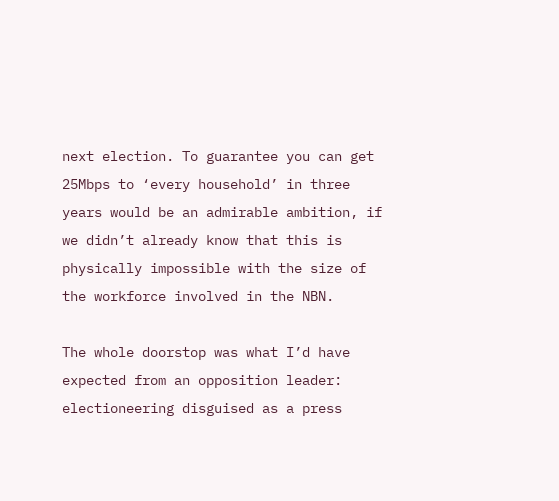next election. To guarantee you can get 25Mbps to ‘every household’ in three years would be an admirable ambition, if we didn’t already know that this is physically impossible with the size of the workforce involved in the NBN.

The whole doorstop was what I’d have expected from an opposition leader: electioneering disguised as a press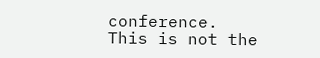conference. This is not the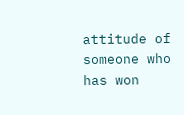attitude of someone who has won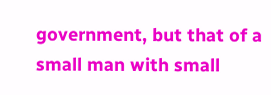government, but that of a small man with small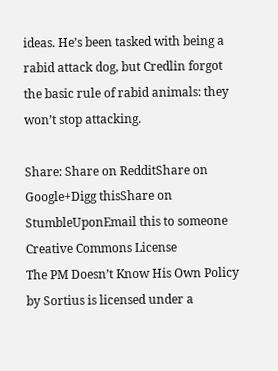ideas. He’s been tasked with being a rabid attack dog, but Credlin forgot the basic rule of rabid animals: they won’t stop attacking.

Share: Share on RedditShare on Google+Digg thisShare on StumbleUponEmail this to someone
Creative Commons License
The PM Doesn’t Know His Own Policy by Sortius is licensed under a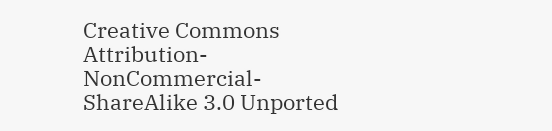Creative Commons Attribution-NonCommercial-ShareAlike 3.0 Unported